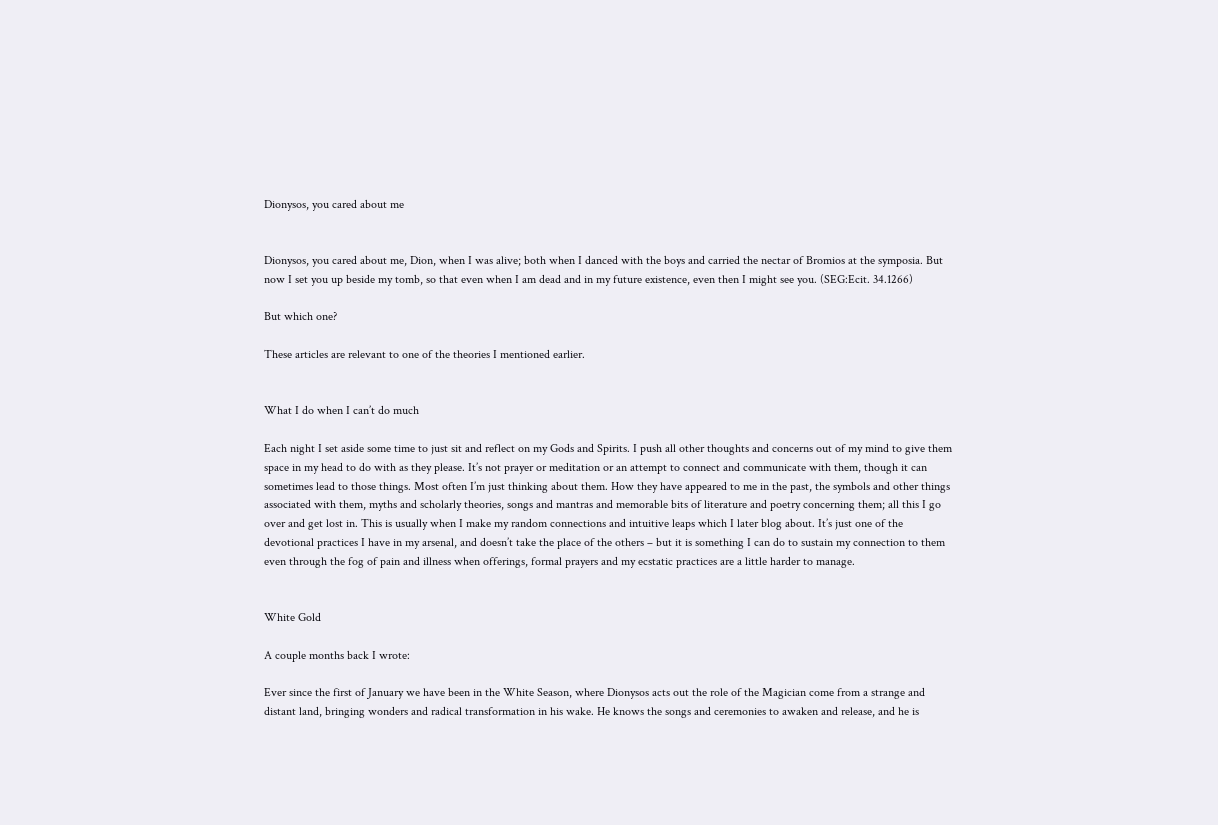Dionysos, you cared about me


Dionysos, you cared about me, Dion, when I was alive; both when I danced with the boys and carried the nectar of Bromios at the symposia. But now I set you up beside my tomb, so that even when I am dead and in my future existence, even then I might see you. (SEG:Ecit. 34.1266)

But which one?

These articles are relevant to one of the theories I mentioned earlier.


What I do when I can’t do much

Each night I set aside some time to just sit and reflect on my Gods and Spirits. I push all other thoughts and concerns out of my mind to give them space in my head to do with as they please. It’s not prayer or meditation or an attempt to connect and communicate with them, though it can sometimes lead to those things. Most often I’m just thinking about them. How they have appeared to me in the past, the symbols and other things associated with them, myths and scholarly theories, songs and mantras and memorable bits of literature and poetry concerning them; all this I go over and get lost in. This is usually when I make my random connections and intuitive leaps which I later blog about. It’s just one of the devotional practices I have in my arsenal, and doesn’t take the place of the others – but it is something I can do to sustain my connection to them even through the fog of pain and illness when offerings, formal prayers and my ecstatic practices are a little harder to manage.


White Gold

A couple months back I wrote:

Ever since the first of January we have been in the White Season, where Dionysos acts out the role of the Magician come from a strange and distant land, bringing wonders and radical transformation in his wake. He knows the songs and ceremonies to awaken and release, and he is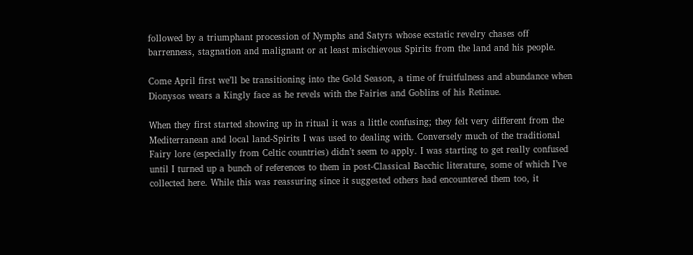followed by a triumphant procession of Nymphs and Satyrs whose ecstatic revelry chases off barrenness, stagnation and malignant or at least mischievous Spirits from the land and his people.

Come April first we’ll be transitioning into the Gold Season, a time of fruitfulness and abundance when Dionysos wears a Kingly face as he revels with the Fairies and Goblins of his Retinue.

When they first started showing up in ritual it was a little confusing; they felt very different from the Mediterranean and local land-Spirits I was used to dealing with. Conversely much of the traditional Fairy lore (especially from Celtic countries) didn’t seem to apply. I was starting to get really confused until I turned up a bunch of references to them in post-Classical Bacchic literature, some of which I’ve collected here. While this was reassuring since it suggested others had encountered them too, it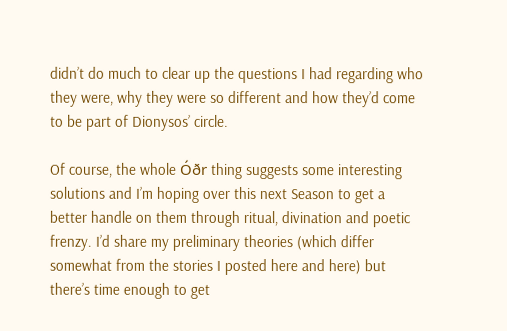didn’t do much to clear up the questions I had regarding who they were, why they were so different and how they’d come to be part of Dionysos’ circle.

Of course, the whole Óðr thing suggests some interesting solutions and I’m hoping over this next Season to get a better handle on them through ritual, divination and poetic frenzy. I’d share my preliminary theories (which differ somewhat from the stories I posted here and here) but there’s time enough to get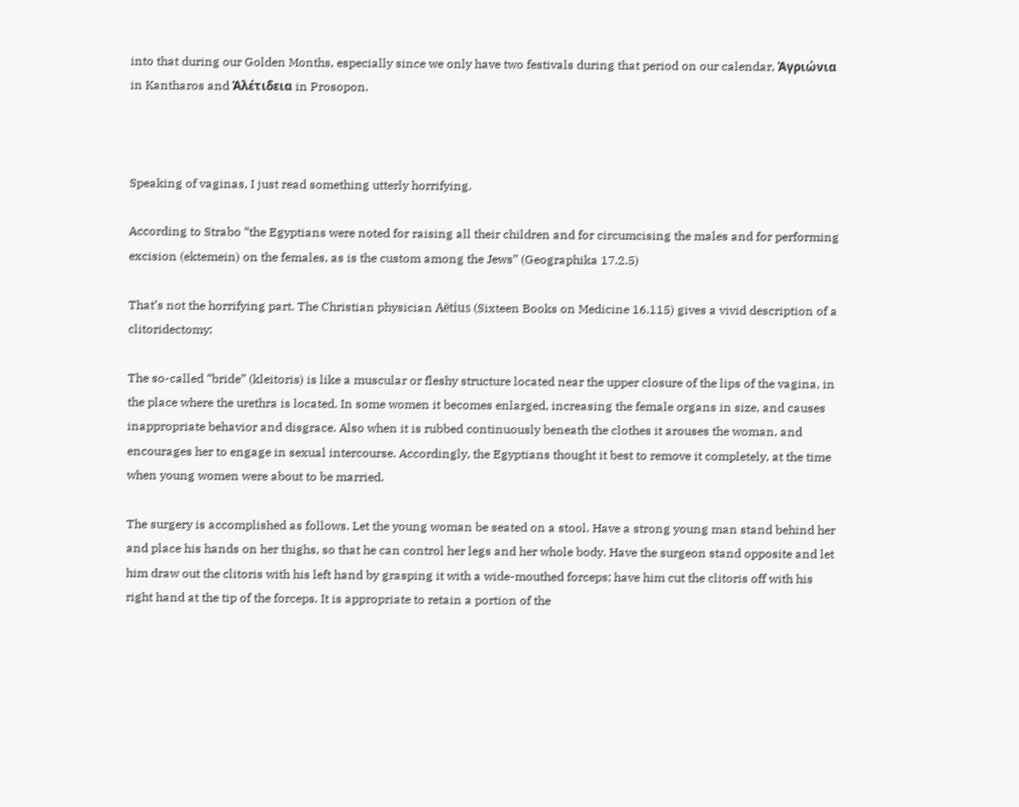into that during our Golden Months, especially since we only have two festivals during that period on our calendar, Ἀγριώνια in Kantharos and Ἀλέτιδεια in Prosopon.



Speaking of vaginas, I just read something utterly horrifying.

According to Strabo “the Egyptians were noted for raising all their children and for circumcising the males and for performing excision (ektemein) on the females, as is the custom among the Jews” (Geographika 17.2.5)

That’s not the horrifying part. The Christian physician Aëtius (Sixteen Books on Medicine 16.115) gives a vivid description of a clitoridectomy:

The so-called “bride” (kleitoris) is like a muscular or fleshy structure located near the upper closure of the lips of the vagina, in the place where the urethra is located. In some women it becomes enlarged, increasing the female organs in size, and causes inappropriate behavior and disgrace. Also when it is rubbed continuously beneath the clothes it arouses the woman, and encourages her to engage in sexual intercourse. Accordingly, the Egyptians thought it best to remove it completely, at the time when young women were about to be married.

The surgery is accomplished as follows. Let the young woman be seated on a stool. Have a strong young man stand behind her and place his hands on her thighs, so that he can control her legs and her whole body. Have the surgeon stand opposite and let him draw out the clitoris with his left hand by grasping it with a wide-mouthed forceps; have him cut the clitoris off with his right hand at the tip of the forceps. It is appropriate to retain a portion of the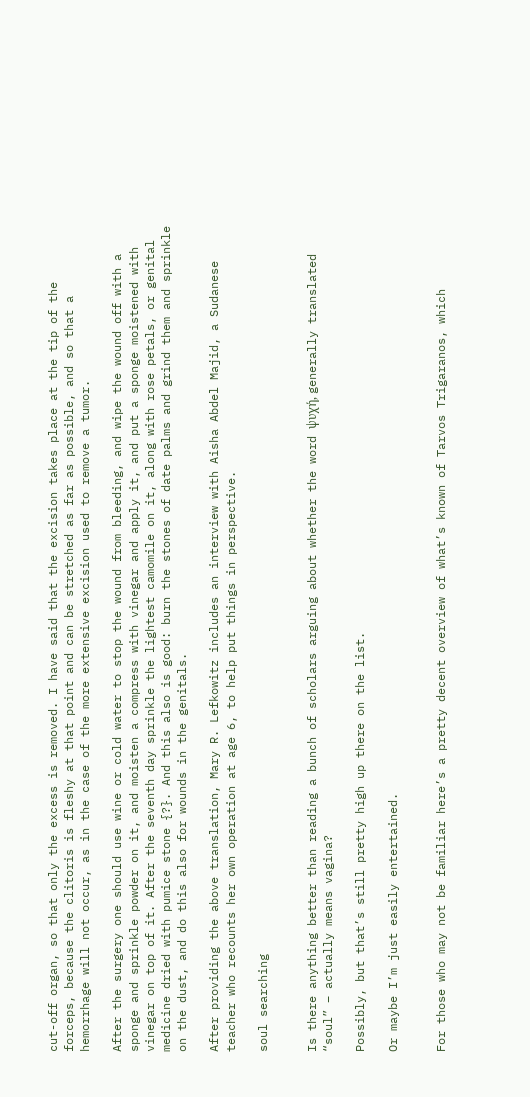cut-off organ, so that only the excess is removed. I have said that the excision takes place at the tip of the forceps, because the clitoris is fleshy at that point and can be stretched as far as possible, and so that a hemorrhage will not occur, as in the case of the more extensive excision used to remove a tumor.

After the surgery one should use wine or cold water to stop the wound from bleeding, and wipe the wound off with a sponge and sprinkle powder on it, and moisten a compress with vinegar and apply it, and put a sponge moistened with vinegar on top of it. After the seventh day sprinkle the lightest camomile on it, along with rose petals, or genital medicine dried with pumice stone {?}. And this also is good: burn the stones of date palms and grind them and sprinkle on the dust, and do this also for wounds in the genitals.

After providing the above translation, Mary R. Lefkowitz includes an interview with Aisha Abdel Majid, a Sudanese teacher who recounts her own operation at age 6, to help put things in perspective.

soul searching


Is there anything better than reading a bunch of scholars arguing about whether the word ψυχή, generally translated “soul” – actually means vagina?

Possibly, but that’s still pretty high up there on the list.

Or maybe I’m just easily entertained.


For those who may not be familiar here’s a pretty decent overview of what’s known of Tarvos Trigaranos, which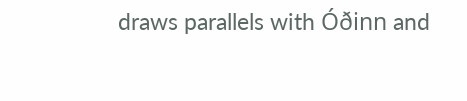draws parallels with Óðinn and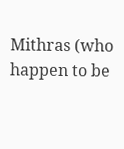Mithras (who happen to be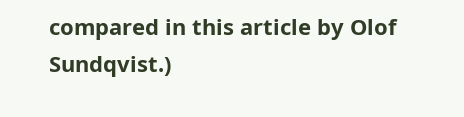compared in this article by Olof Sundqvist.)